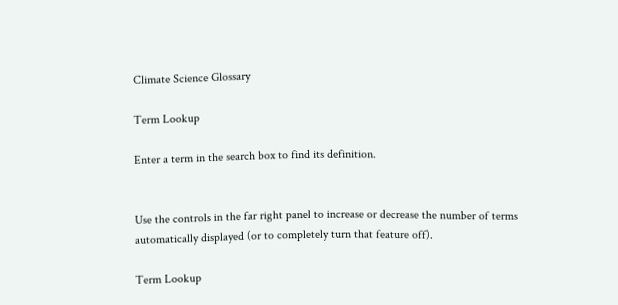Climate Science Glossary

Term Lookup

Enter a term in the search box to find its definition.


Use the controls in the far right panel to increase or decrease the number of terms automatically displayed (or to completely turn that feature off).

Term Lookup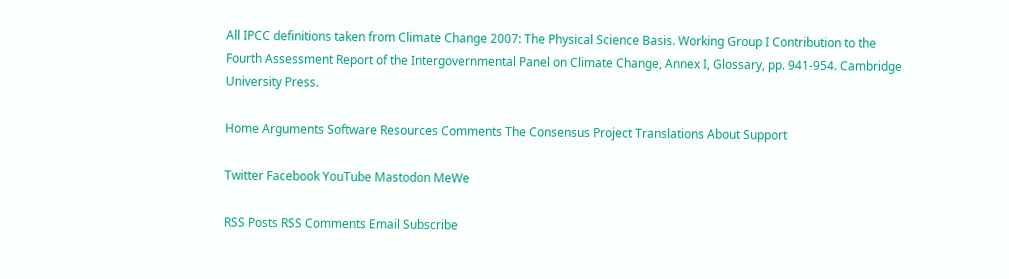All IPCC definitions taken from Climate Change 2007: The Physical Science Basis. Working Group I Contribution to the Fourth Assessment Report of the Intergovernmental Panel on Climate Change, Annex I, Glossary, pp. 941-954. Cambridge University Press.

Home Arguments Software Resources Comments The Consensus Project Translations About Support

Twitter Facebook YouTube Mastodon MeWe

RSS Posts RSS Comments Email Subscribe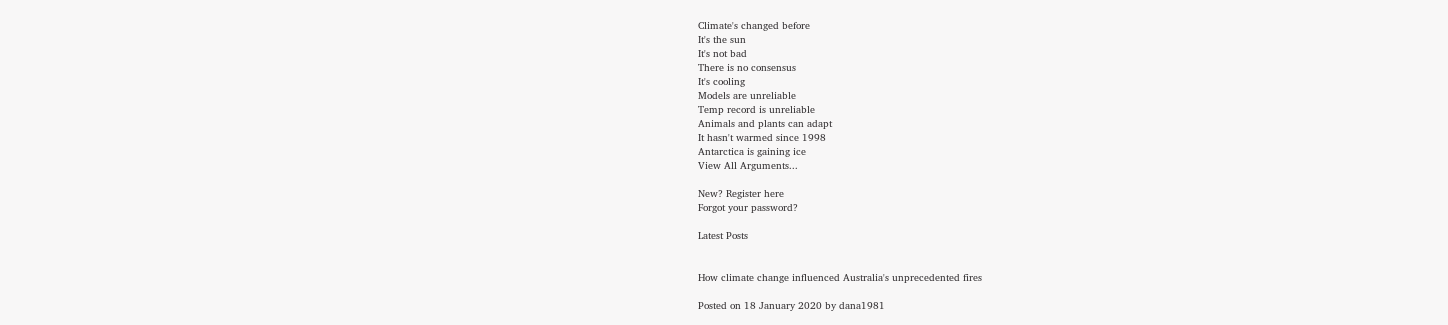Climate's changed before
It's the sun
It's not bad
There is no consensus
It's cooling
Models are unreliable
Temp record is unreliable
Animals and plants can adapt
It hasn't warmed since 1998
Antarctica is gaining ice
View All Arguments...

New? Register here
Forgot your password?

Latest Posts


How climate change influenced Australia's unprecedented fires

Posted on 18 January 2020 by dana1981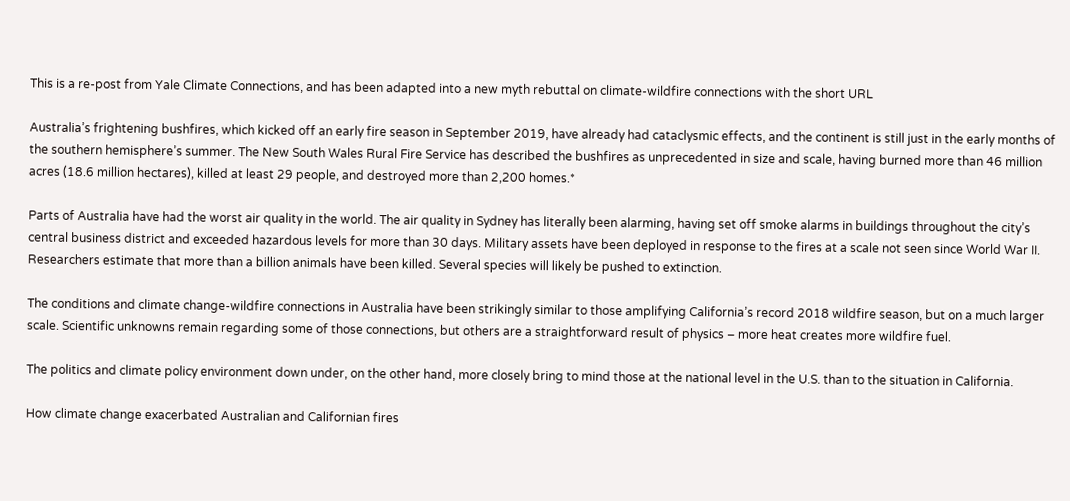This is a re-post from Yale Climate Connections, and has been adapted into a new myth rebuttal on climate-wildfire connections with the short URL

Australia’s frightening bushfires, which kicked off an early fire season in September 2019, have already had cataclysmic effects, and the continent is still just in the early months of the southern hemisphere’s summer. The New South Wales Rural Fire Service has described the bushfires as unprecedented in size and scale, having burned more than 46 million acres (18.6 million hectares), killed at least 29 people, and destroyed more than 2,200 homes.*

Parts of Australia have had the worst air quality in the world. The air quality in Sydney has literally been alarming, having set off smoke alarms in buildings throughout the city’s central business district and exceeded hazardous levels for more than 30 days. Military assets have been deployed in response to the fires at a scale not seen since World War II. Researchers estimate that more than a billion animals have been killed. Several species will likely be pushed to extinction.

The conditions and climate change-wildfire connections in Australia have been strikingly similar to those amplifying California’s record 2018 wildfire season, but on a much larger scale. Scientific unknowns remain regarding some of those connections, but others are a straightforward result of physics – more heat creates more wildfire fuel.

The politics and climate policy environment down under, on the other hand, more closely bring to mind those at the national level in the U.S. than to the situation in California.

How climate change exacerbated Australian and Californian fires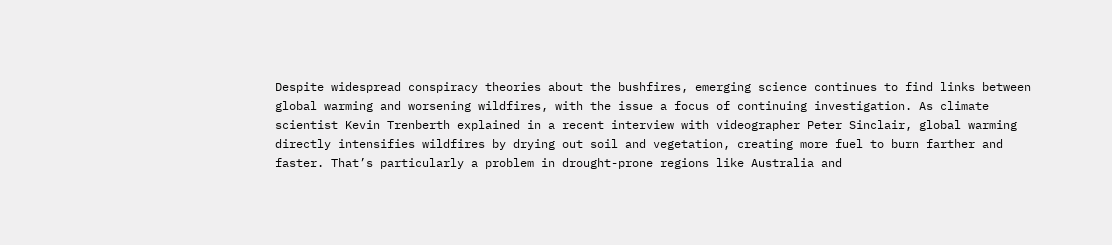Despite widespread conspiracy theories about the bushfires, emerging science continues to find links between global warming and worsening wildfires, with the issue a focus of continuing investigation. As climate scientist Kevin Trenberth explained in a recent interview with videographer Peter Sinclair, global warming directly intensifies wildfires by drying out soil and vegetation, creating more fuel to burn farther and faster. That’s particularly a problem in drought-prone regions like Australia and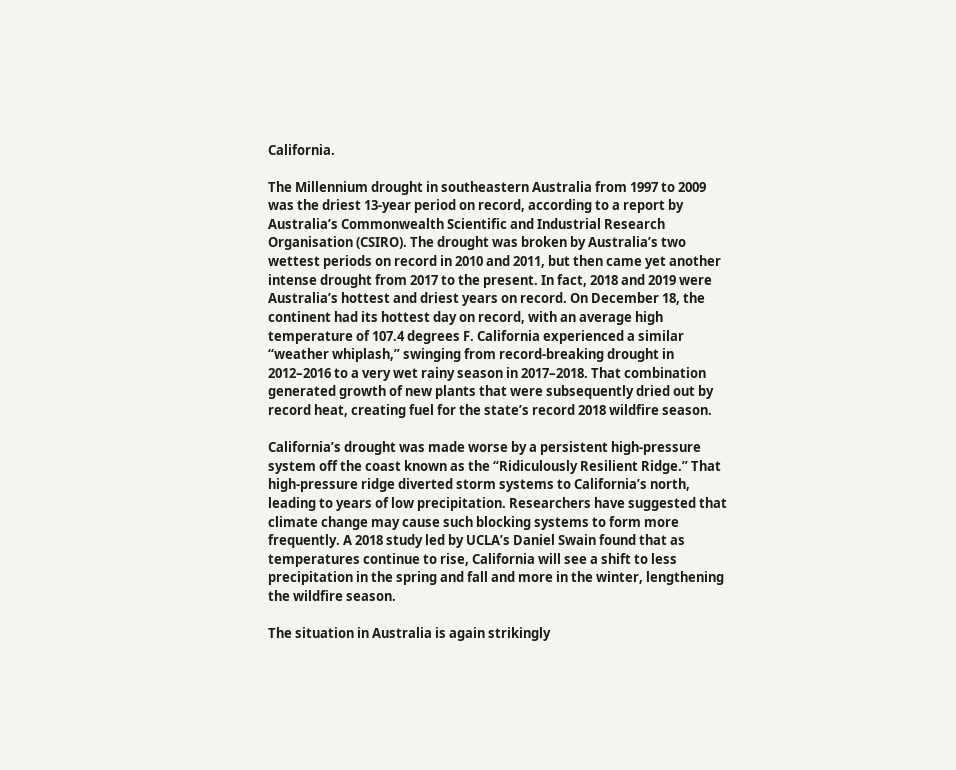California.

The Millennium drought in southeastern Australia from 1997 to 2009 was the driest 13-year period on record, according to a report by Australia’s Commonwealth Scientific and Industrial Research Organisation (CSIRO). The drought was broken by Australia’s two wettest periods on record in 2010 and 2011, but then came yet another intense drought from 2017 to the present. In fact, 2018 and 2019 were Australia’s hottest and driest years on record. On December 18, the continent had its hottest day on record, with an average high temperature of 107.4 degrees F. California experienced a similar “weather whiplash,” swinging from record-breaking drought in 2012–2016 to a very wet rainy season in 2017–2018. That combination generated growth of new plants that were subsequently dried out by record heat, creating fuel for the state’s record 2018 wildfire season.

California’s drought was made worse by a persistent high-pressure system off the coast known as the “Ridiculously Resilient Ridge.” That high-pressure ridge diverted storm systems to California’s north, leading to years of low precipitation. Researchers have suggested that climate change may cause such blocking systems to form more frequently. A 2018 study led by UCLA’s Daniel Swain found that as temperatures continue to rise, California will see a shift to less precipitation in the spring and fall and more in the winter, lengthening the wildfire season.

The situation in Australia is again strikingly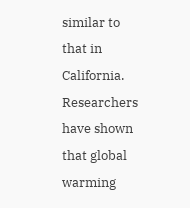similar to that in California. Researchers have shown that global warming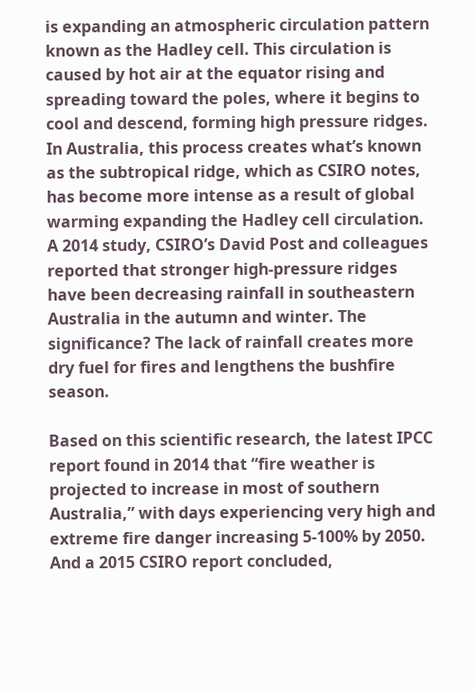is expanding an atmospheric circulation pattern known as the Hadley cell. This circulation is caused by hot air at the equator rising and spreading toward the poles, where it begins to cool and descend, forming high pressure ridges. In Australia, this process creates what’s known as the subtropical ridge, which as CSIRO notes, has become more intense as a result of global warming expanding the Hadley cell circulation. A 2014 study, CSIRO’s David Post and colleagues reported that stronger high-pressure ridges have been decreasing rainfall in southeastern Australia in the autumn and winter. The significance? The lack of rainfall creates more dry fuel for fires and lengthens the bushfire season.

Based on this scientific research, the latest IPCC report found in 2014 that “fire weather is projected to increase in most of southern Australia,” with days experiencing very high and extreme fire danger increasing 5-100% by 2050. And a 2015 CSIRO report concluded,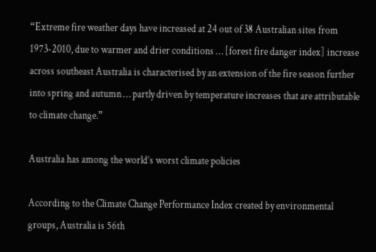“Extreme fire weather days have increased at 24 out of 38 Australian sites from 1973-2010, due to warmer and drier conditions … [forest fire danger index] increase across southeast Australia is characterised by an extension of the fire season further into spring and autumn … partly driven by temperature increases that are attributable to climate change.”

Australia has among the world’s worst climate policies

According to the Climate Change Performance Index created by environmental groups, Australia is 56th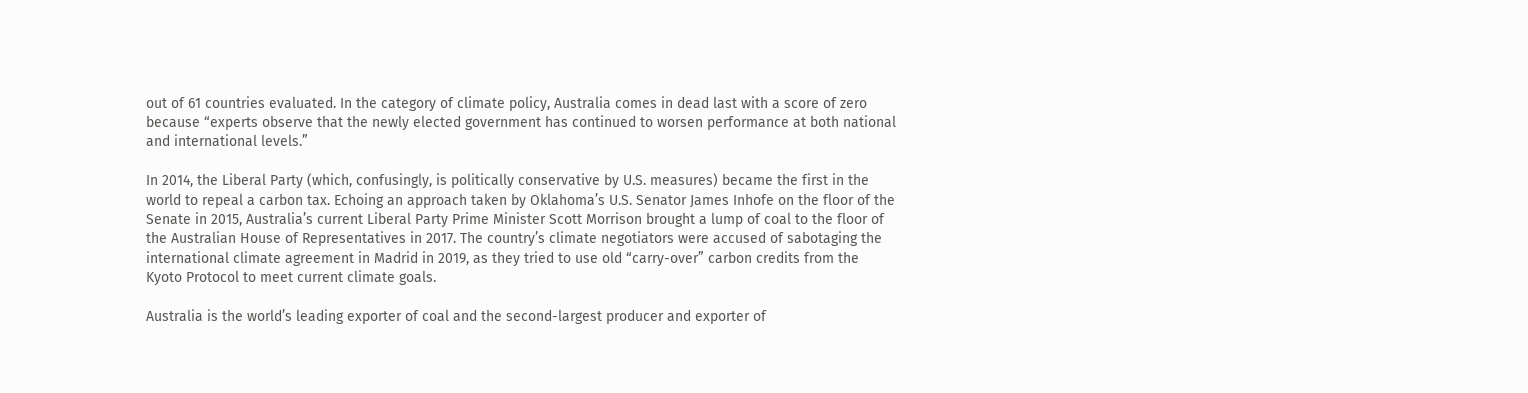out of 61 countries evaluated. In the category of climate policy, Australia comes in dead last with a score of zero because “experts observe that the newly elected government has continued to worsen performance at both national and international levels.”

In 2014, the Liberal Party (which, confusingly, is politically conservative by U.S. measures) became the first in the world to repeal a carbon tax. Echoing an approach taken by Oklahoma’s U.S. Senator James Inhofe on the floor of the Senate in 2015, Australia’s current Liberal Party Prime Minister Scott Morrison brought a lump of coal to the floor of the Australian House of Representatives in 2017. The country’s climate negotiators were accused of sabotaging the international climate agreement in Madrid in 2019, as they tried to use old “carry-over” carbon credits from the Kyoto Protocol to meet current climate goals.

Australia is the world’s leading exporter of coal and the second-largest producer and exporter of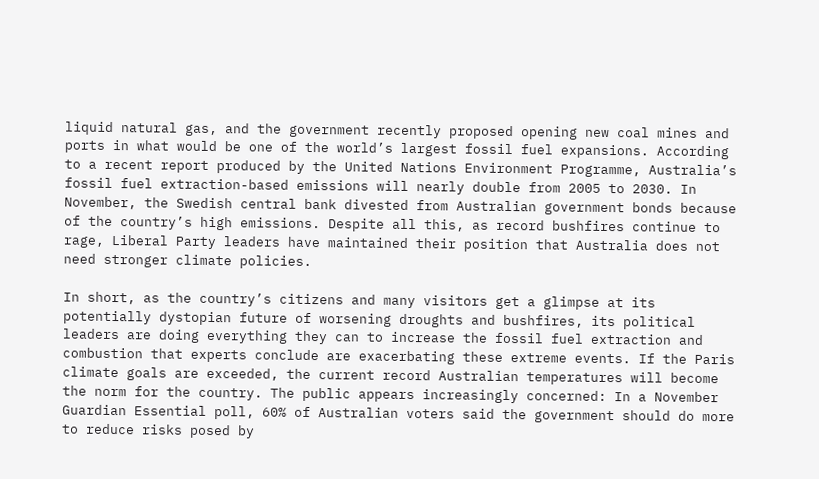liquid natural gas, and the government recently proposed opening new coal mines and ports in what would be one of the world’s largest fossil fuel expansions. According to a recent report produced by the United Nations Environment Programme, Australia’s fossil fuel extraction-based emissions will nearly double from 2005 to 2030. In November, the Swedish central bank divested from Australian government bonds because of the country’s high emissions. Despite all this, as record bushfires continue to rage, Liberal Party leaders have maintained their position that Australia does not need stronger climate policies.

In short, as the country’s citizens and many visitors get a glimpse at its potentially dystopian future of worsening droughts and bushfires, its political leaders are doing everything they can to increase the fossil fuel extraction and combustion that experts conclude are exacerbating these extreme events. If the Paris climate goals are exceeded, the current record Australian temperatures will become the norm for the country. The public appears increasingly concerned: In a November Guardian Essential poll, 60% of Australian voters said the government should do more to reduce risks posed by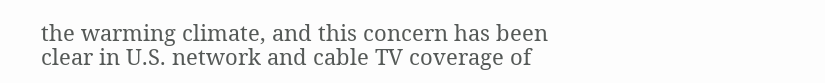the warming climate, and this concern has been clear in U.S. network and cable TV coverage of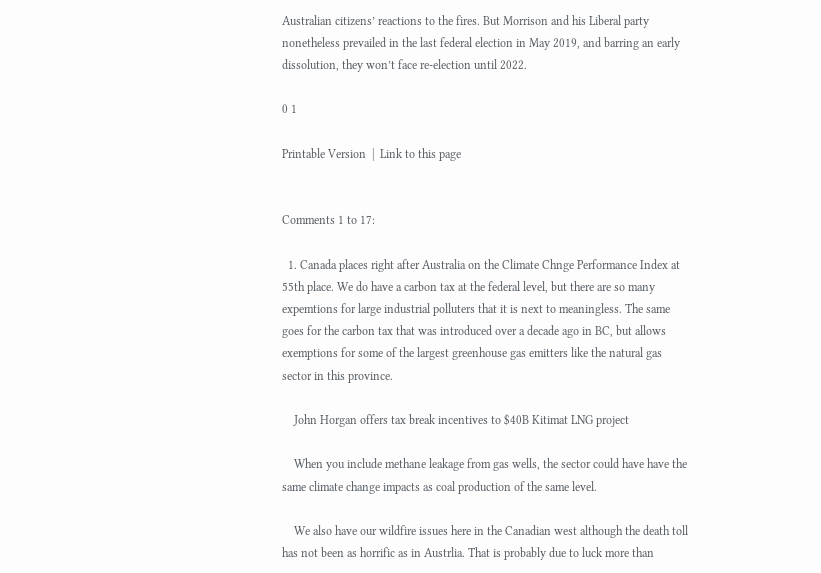Australian citizens’ reactions to the fires. But Morrison and his Liberal party nonetheless prevailed in the last federal election in May 2019, and barring an early dissolution, they won’t face re-election until 2022.

0 1

Printable Version  |  Link to this page


Comments 1 to 17:

  1. Canada places right after Australia on the Climate Chnge Performance Index at 55th place. We do have a carbon tax at the federal level, but there are so many expemtions for large industrial polluters that it is next to meaningless. The same goes for the carbon tax that was introduced over a decade ago in BC, but allows exemptions for some of the largest greenhouse gas emitters like the natural gas sector in this province.

    John Horgan offers tax break incentives to $40B Kitimat LNG project

    When you include methane leakage from gas wells, the sector could have have the same climate change impacts as coal production of the same level.

    We also have our wildfire issues here in the Canadian west although the death toll has not been as horrific as in Austrlia. That is probably due to luck more than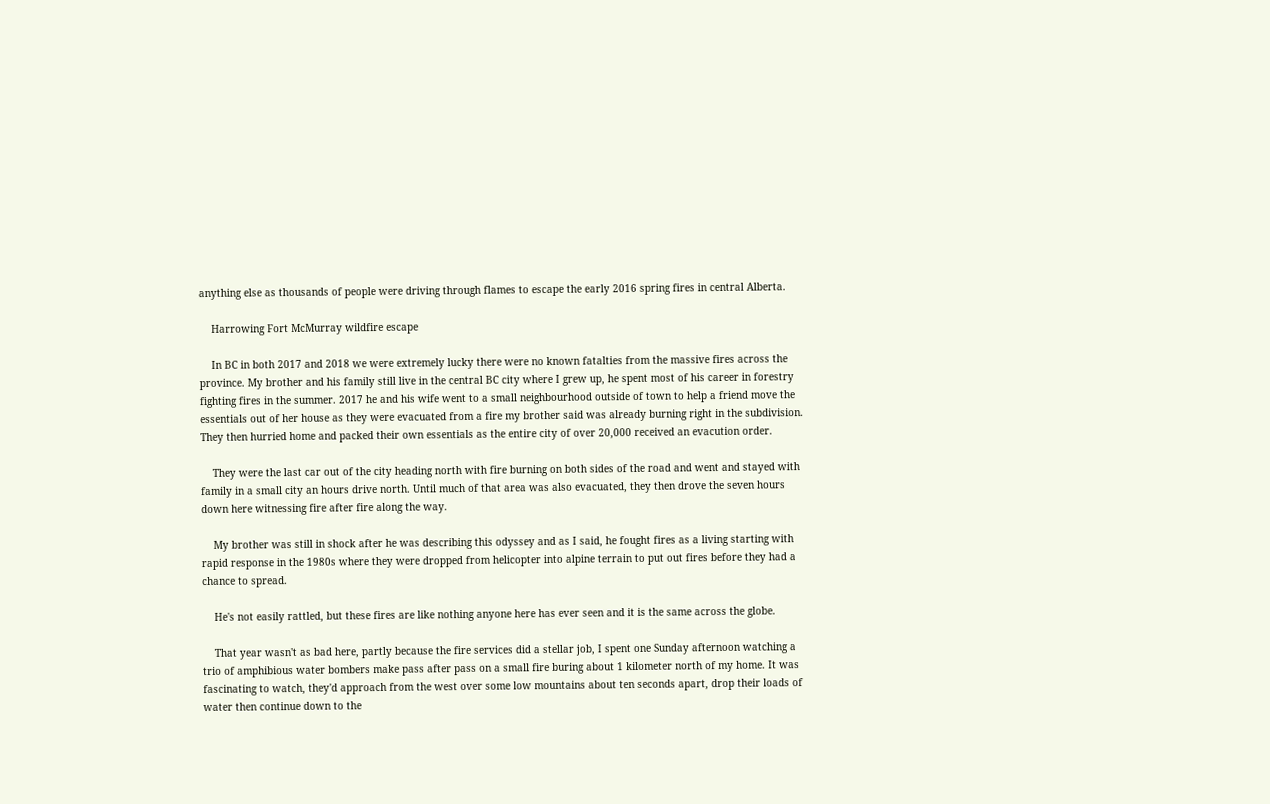anything else as thousands of people were driving through flames to escape the early 2016 spring fires in central Alberta.

    Harrowing Fort McMurray wildfire escape

    In BC in both 2017 and 2018 we were extremely lucky there were no known fatalties from the massive fires across the province. My brother and his family still live in the central BC city where I grew up, he spent most of his career in forestry fighting fires in the summer. 2017 he and his wife went to a small neighbourhood outside of town to help a friend move the essentials out of her house as they were evacuated from a fire my brother said was already burning right in the subdivision. They then hurried home and packed their own essentials as the entire city of over 20,000 received an evacution order.

    They were the last car out of the city heading north with fire burning on both sides of the road and went and stayed with family in a small city an hours drive north. Until much of that area was also evacuated, they then drove the seven hours down here witnessing fire after fire along the way.

    My brother was still in shock after he was describing this odyssey and as I said, he fought fires as a living starting with rapid response in the 1980s where they were dropped from helicopter into alpine terrain to put out fires before they had a chance to spread.

    He's not easily rattled, but these fires are like nothing anyone here has ever seen and it is the same across the globe.

    That year wasn't as bad here, partly because the fire services did a stellar job, I spent one Sunday afternoon watching a trio of amphibious water bombers make pass after pass on a small fire buring about 1 kilometer north of my home. It was fascinating to watch, they'd approach from the west over some low mountains about ten seconds apart, drop their loads of water then continue down to the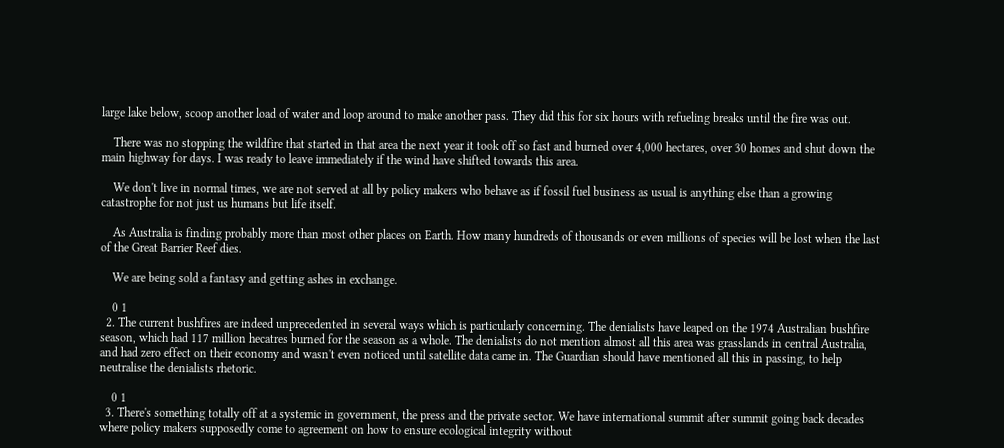large lake below, scoop another load of water and loop around to make another pass. They did this for six hours with refueling breaks until the fire was out.

    There was no stopping the wildfire that started in that area the next year it took off so fast and burned over 4,000 hectares, over 30 homes and shut down the main highway for days. I was ready to leave immediately if the wind have shifted towards this area.

    We don't live in normal times, we are not served at all by policy makers who behave as if fossil fuel business as usual is anything else than a growing catastrophe for not just us humans but life itself.

    As Australia is finding probably more than most other places on Earth. How many hundreds of thousands or even millions of species will be lost when the last of the Great Barrier Reef dies.

    We are being sold a fantasy and getting ashes in exchange.

    0 1
  2. The current bushfires are indeed unprecedented in several ways which is particularly concerning. The denialists have leaped on the 1974 Australian bushfire season, which had 117 million hecatres burned for the season as a whole. The denialists do not mention almost all this area was grasslands in central Australia, and had zero effect on their economy and wasn't even noticed until satellite data came in. The Guardian should have mentioned all this in passing, to help neutralise the denialists rhetoric.

    0 1
  3. There's something totally off at a systemic in government, the press and the private sector. We have international summit after summit going back decades where policy makers supposedly come to agreement on how to ensure ecological integrity without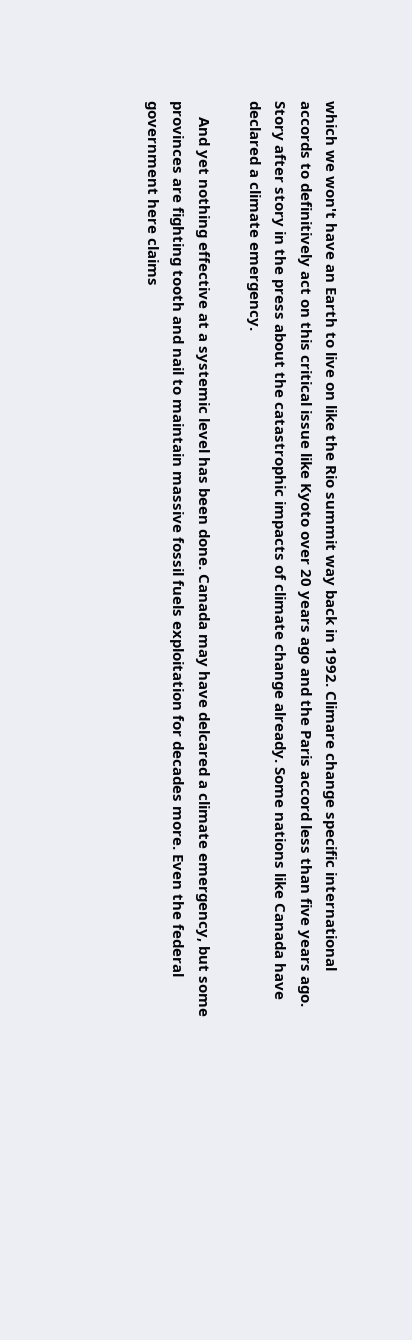which we won't have an Earth to live on like the Rio summit way back in 1992. Climare change specific international accords to definitively act on this critical issue like Kyoto over 20 years ago and the Paris accord less than five years ago. Story after story in the press about the catastrophic impacts of climate change already. Some nations like Canada have declared a climate emergency.

    And yet nothing effective at a systemic level has been done. Canada may have delcared a climate emergency, but some provinces are fighting tooth and nail to maintain massive fossil fuels exploitation for decades more. Even the federal government here claims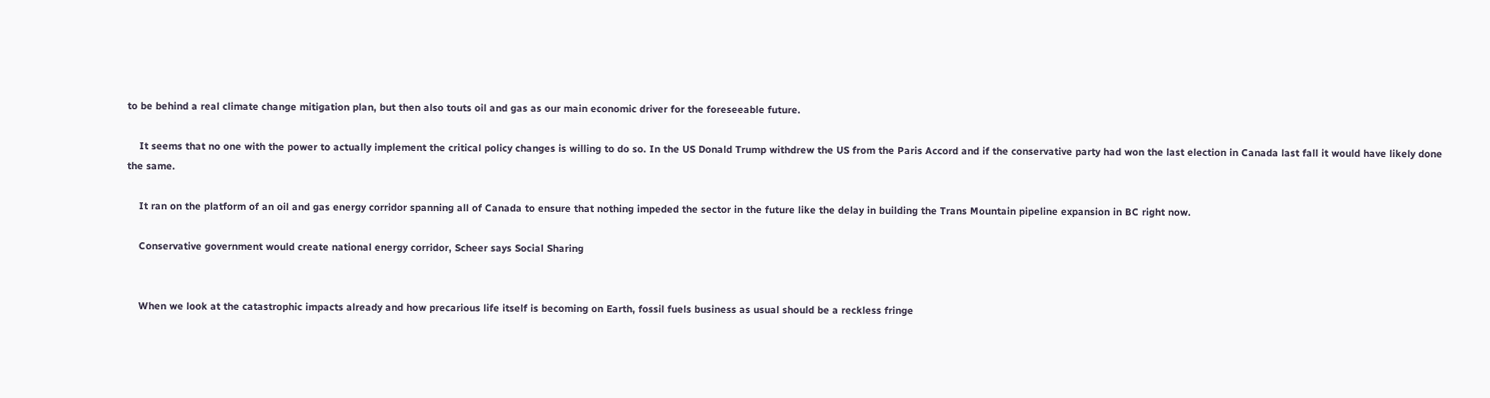to be behind a real climate change mitigation plan, but then also touts oil and gas as our main economic driver for the foreseeable future.

    It seems that no one with the power to actually implement the critical policy changes is willing to do so. In the US Donald Trump withdrew the US from the Paris Accord and if the conservative party had won the last election in Canada last fall it would have likely done the same.

    It ran on the platform of an oil and gas energy corridor spanning all of Canada to ensure that nothing impeded the sector in the future like the delay in building the Trans Mountain pipeline expansion in BC right now.

    Conservative government would create national energy corridor, Scheer says Social Sharing


    When we look at the catastrophic impacts already and how precarious life itself is becoming on Earth, fossil fuels business as usual should be a reckless fringe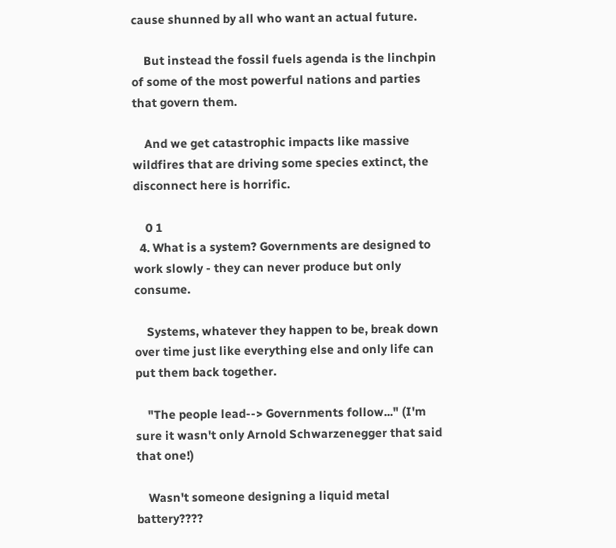cause shunned by all who want an actual future.

    But instead the fossil fuels agenda is the linchpin of some of the most powerful nations and parties that govern them.

    And we get catastrophic impacts like massive wildfires that are driving some species extinct, the disconnect here is horrific.

    0 1
  4. What is a system? Governments are designed to work slowly - they can never produce but only consume.

    Systems, whatever they happen to be, break down over time just like everything else and only life can put them back together.

    "The people lead--> Governments follow..." (I'm sure it wasn't only Arnold Schwarzenegger that said that one!)

    Wasn't someone designing a liquid metal battery????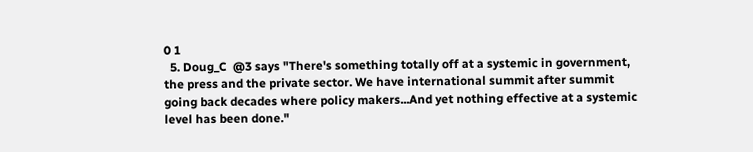0 1
  5. Doug_C  @3 says "There's something totally off at a systemic in government, the press and the private sector. We have international summit after summit going back decades where policy makers...And yet nothing effective at a systemic level has been done."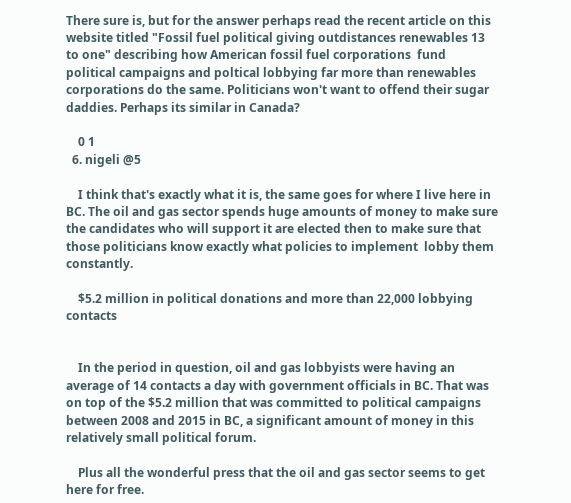There sure is, but for the answer perhaps read the recent article on this website titled "Fossil fuel political giving outdistances renewables 13 to one" describing how American fossil fuel corporations  fund political campaigns and poltical lobbying far more than renewables corporations do the same. Politicians won't want to offend their sugar daddies. Perhaps its similar in Canada?

    0 1
  6. nigeli @5

    I think that's exactly what it is, the same goes for where I live here in BC. The oil and gas sector spends huge amounts of money to make sure the candidates who will support it are elected then to make sure that those politicians know exactly what policies to implement  lobby them constantly.

    $5.2 million in political donations and more than 22,000 lobbying contacts


    In the period in question, oil and gas lobbyists were having an average of 14 contacts a day with government officials in BC. That was on top of the $5.2 million that was committed to political campaigns between 2008 and 2015 in BC, a significant amount of money in this relatively small political forum.

    Plus all the wonderful press that the oil and gas sector seems to get here for free.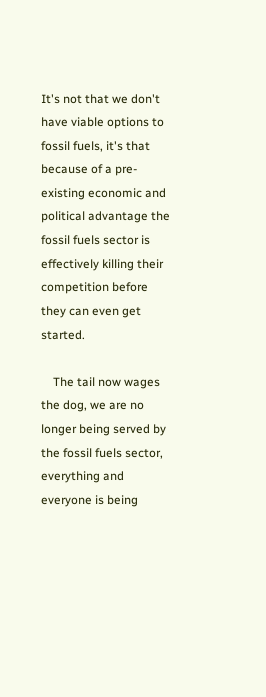It's not that we don't have viable options to fossil fuels, it's that because of a pre-existing economic and political advantage the fossil fuels sector is effectively killing their competition before they can even get started.

    The tail now wages the dog, we are no longer being served by the fossil fuels sector, everything and everyone is being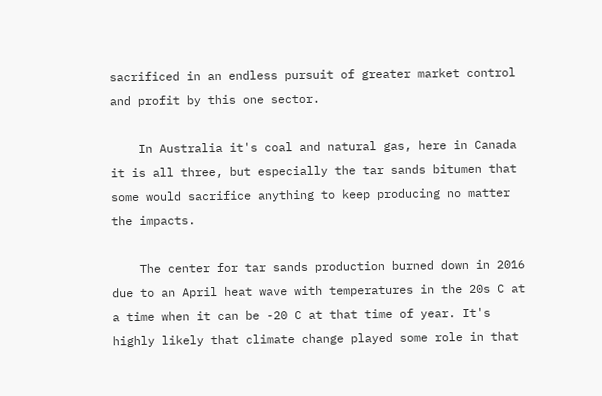sacrificed in an endless pursuit of greater market control and profit by this one sector.

    In Australia it's coal and natural gas, here in Canada it is all three, but especially the tar sands bitumen that some would sacrifice anything to keep producing no matter the impacts.

    The center for tar sands production burned down in 2016 due to an April heat wave with temperatures in the 20s C at a time when it can be -20 C at that time of year. It's highly likely that climate change played some role in that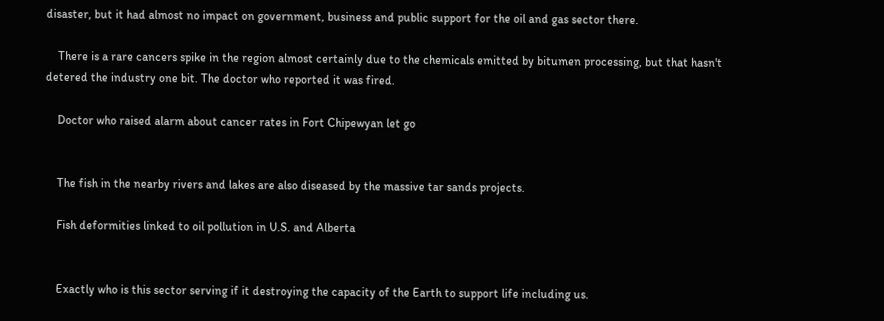disaster, but it had almost no impact on government, business and public support for the oil and gas sector there.

    There is a rare cancers spike in the region almost certainly due to the chemicals emitted by bitumen processing, but that hasn't detered the industry one bit. The doctor who reported it was fired.

    Doctor who raised alarm about cancer rates in Fort Chipewyan let go


    The fish in the nearby rivers and lakes are also diseased by the massive tar sands projects.

    Fish deformities linked to oil pollution in U.S. and Alberta


    Exactly who is this sector serving if it destroying the capacity of the Earth to support life including us.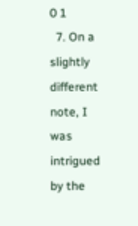0 1
  7. On a slightly different note, I was intrigued by the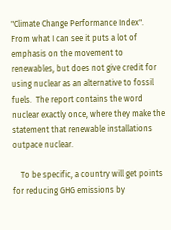"Climate Change Performance Index".  From what I can see it puts a lot of emphasis on the movement to renewables, but does not give credit for using nuclear as an alternative to fossil fuels.  The report contains the word nuclear exactly once, where they make the statement that renewable installations outpace nuclear.

    To be specific, a country will get points for reducing GHG emissions by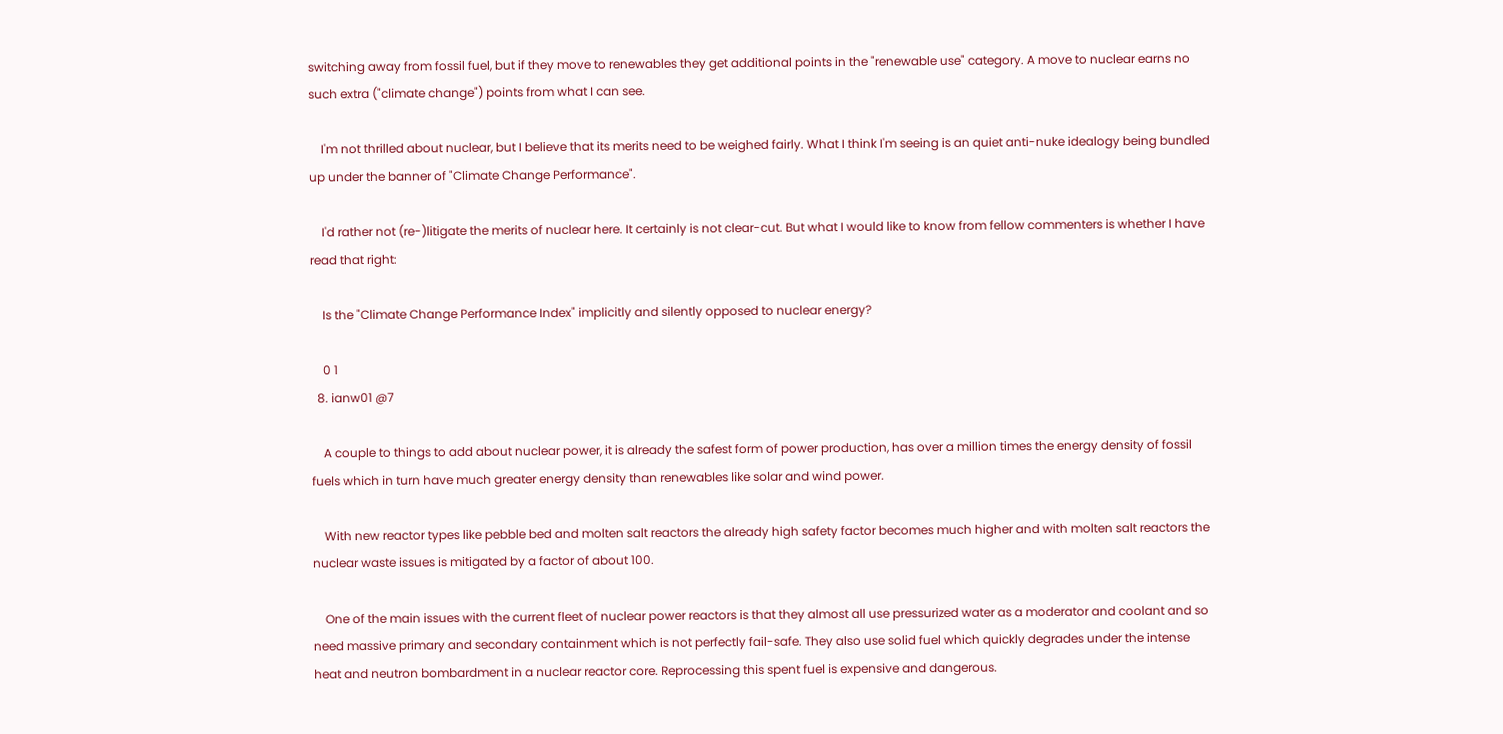switching away from fossil fuel, but if they move to renewables they get additional points in the "renewable use" category. A move to nuclear earns no such extra ("climate change") points from what I can see.

    I'm not thrilled about nuclear, but I believe that its merits need to be weighed fairly. What I think I'm seeing is an quiet anti-nuke idealogy being bundled up under the banner of "Climate Change Performance".

    I'd rather not (re-)litigate the merits of nuclear here. It certainly is not clear-cut. But what I would like to know from fellow commenters is whether I have read that right:

    Is the "Climate Change Performance Index" implicitly and silently opposed to nuclear energy?

    0 1
  8. ianw01 @7

    A couple to things to add about nuclear power, it is already the safest form of power production, has over a million times the energy density of fossil fuels which in turn have much greater energy density than renewables like solar and wind power.

    With new reactor types like pebble bed and molten salt reactors the already high safety factor becomes much higher and with molten salt reactors the nuclear waste issues is mitigated by a factor of about 100.

    One of the main issues with the current fleet of nuclear power reactors is that they almost all use pressurized water as a moderator and coolant and so need massive primary and secondary containment which is not perfectly fail-safe. They also use solid fuel which quickly degrades under the intense heat and neutron bombardment in a nuclear reactor core. Reprocessing this spent fuel is expensive and dangerous.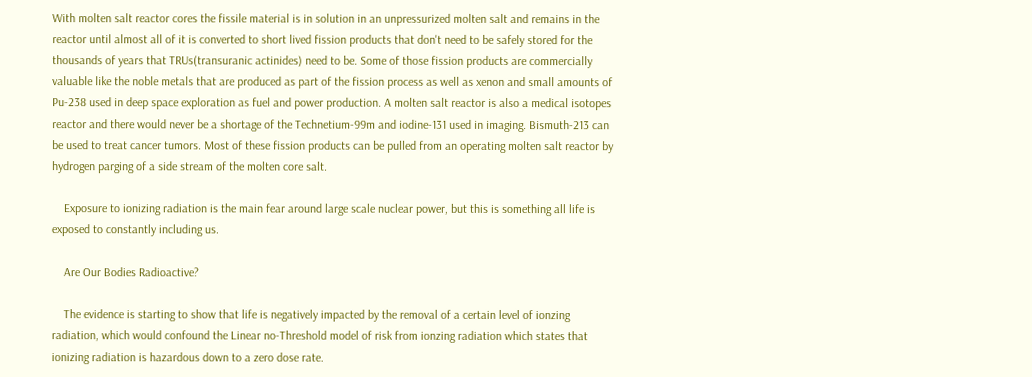With molten salt reactor cores the fissile material is in solution in an unpressurized molten salt and remains in the reactor until almost all of it is converted to short lived fission products that don't need to be safely stored for the thousands of years that TRUs(transuranic actinides) need to be. Some of those fission products are commercially valuable like the noble metals that are produced as part of the fission process as well as xenon and small amounts of Pu-238 used in deep space exploration as fuel and power production. A molten salt reactor is also a medical isotopes reactor and there would never be a shortage of the Technetium-99m and iodine-131 used in imaging. Bismuth-213 can be used to treat cancer tumors. Most of these fission products can be pulled from an operating molten salt reactor by hydrogen parging of a side stream of the molten core salt.

    Exposure to ionizing radiation is the main fear around large scale nuclear power, but this is something all life is exposed to constantly including us.

    Are Our Bodies Radioactive?

    The evidence is starting to show that life is negatively impacted by the removal of a certain level of ionzing radiation, which would confound the Linear no-Threshold model of risk from ionzing radiation which states that ionizing radiation is hazardous down to a zero dose rate.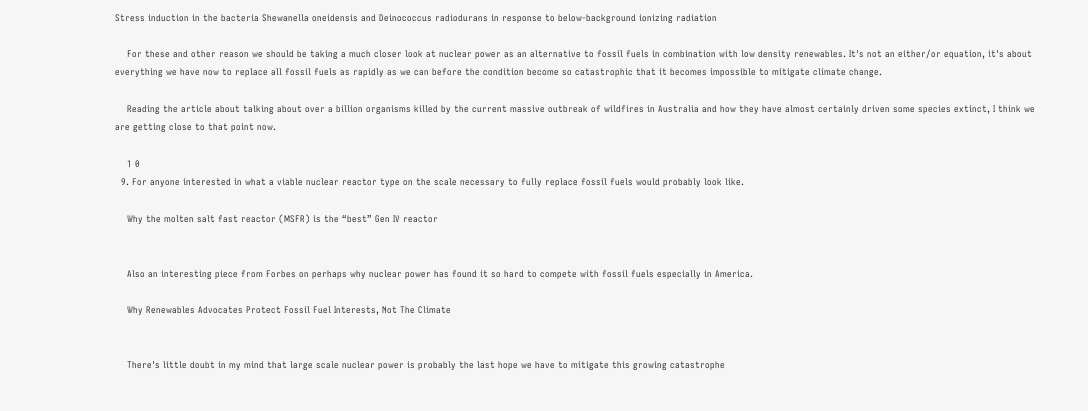Stress induction in the bacteria Shewanella oneidensis and Deinococcus radiodurans in response to below-background ionizing radiation

    For these and other reason we should be taking a much closer look at nuclear power as an alternative to fossil fuels in combination with low density renewables. It's not an either/or equation, it's about everything we have now to replace all fossil fuels as rapidly as we can before the condition become so catastrophic that it becomes impossible to mitigate climate change.

    Reading the article about talking about over a billion organisms killed by the current massive outbreak of wildfires in Australia and how they have almost certainly driven some species extinct, I think we are getting close to that point now.

    1 0
  9. For anyone interested in what a viable nuclear reactor type on the scale necessary to fully replace fossil fuels would probably look like.

    Why the molten salt fast reactor (MSFR) is the “best” Gen IV reactor


    Also an interesting piece from Forbes on perhaps why nuclear power has found it so hard to compete with fossil fuels especially in America.

    Why Renewables Advocates Protect Fossil Fuel Interests, Not The Climate


    There's little doubt in my mind that large scale nuclear power is probably the last hope we have to mitigate this growing catastrophe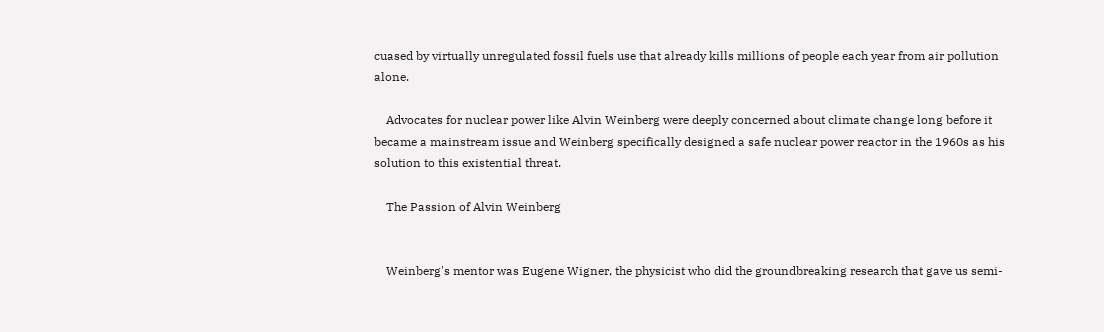cuased by virtually unregulated fossil fuels use that already kills millions of people each year from air pollution alone.

    Advocates for nuclear power like Alvin Weinberg were deeply concerned about climate change long before it became a mainstream issue and Weinberg specifically designed a safe nuclear power reactor in the 1960s as his solution to this existential threat.

    The Passion of Alvin Weinberg


    Weinberg's mentor was Eugene Wigner, the physicist who did the groundbreaking research that gave us semi-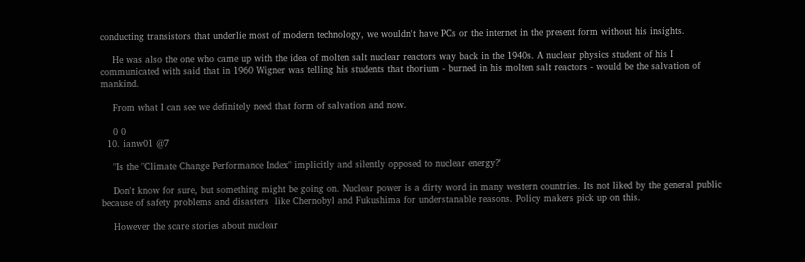conducting transistors that underlie most of modern technology, we wouldn't have PCs or the internet in the present form without his insights.

    He was also the one who came up with the idea of molten salt nuclear reactors way back in the 1940s. A nuclear physics student of his I communicated with said that in 1960 Wigner was telling his students that thorium - burned in his molten salt reactors - would be the salvation of mankind.

    From what I can see we definitely need that form of salvation and now.

    0 0
  10. ianw01 @7

    "Is the "Climate Change Performance Index" implicitly and silently opposed to nuclear energy?'

    Don't know for sure, but something might be going on. Nuclear power is a dirty word in many western countries. Its not liked by the general public because of safety problems and disasters  like Chernobyl and Fukushima for understanable reasons. Policy makers pick up on this.

    However the scare stories about nuclear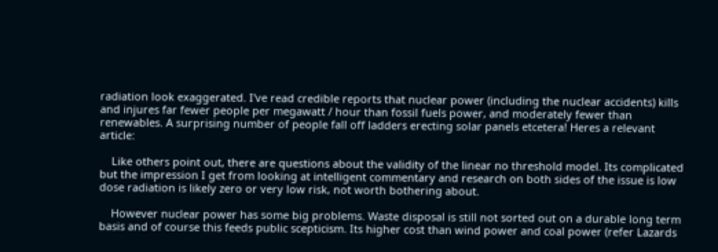radiation look exaggerated. I've read credible reports that nuclear power (including the nuclear accidents) kills and injures far fewer people per megawatt / hour than fossil fuels power, and moderately fewer than renewables. A surprising number of people fall off ladders erecting solar panels etcetera! Heres a relevant article:

    Like others point out, there are questions about the validity of the linear no threshold model. Its complicated but the impression I get from looking at intelligent commentary and research on both sides of the issue is low dose radiation is likely zero or very low risk, not worth bothering about.

    However nuclear power has some big problems. Waste disposal is still not sorted out on a durable long term basis and of course this feeds public scepticism. Its higher cost than wind power and coal power (refer Lazards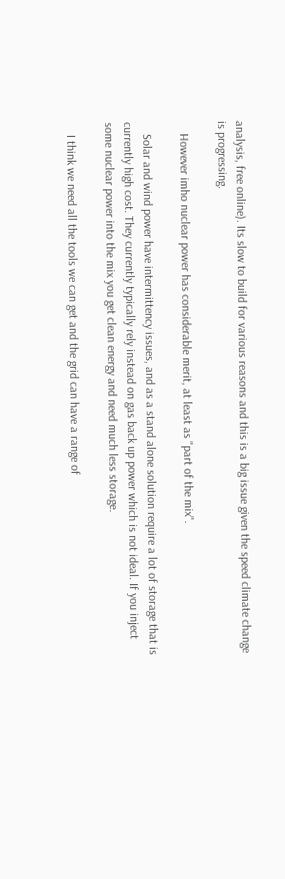analysis, free online). Its slow to build for various reasons and this is a big issue given the speed climate change is progressing.

    However imho nuclear power has considerable merit, at least as "part of the mix".

    Solar and wind power have intermittency issues, and as a stand alone solution require a lot of storage that is currently high cost. They currently typically rely instead on gas back up power which is not ideal. If you inject some nuclear power into the mix you get clean energy and need much less storage.

    I think we need all the tools we can get and the grid can have a range of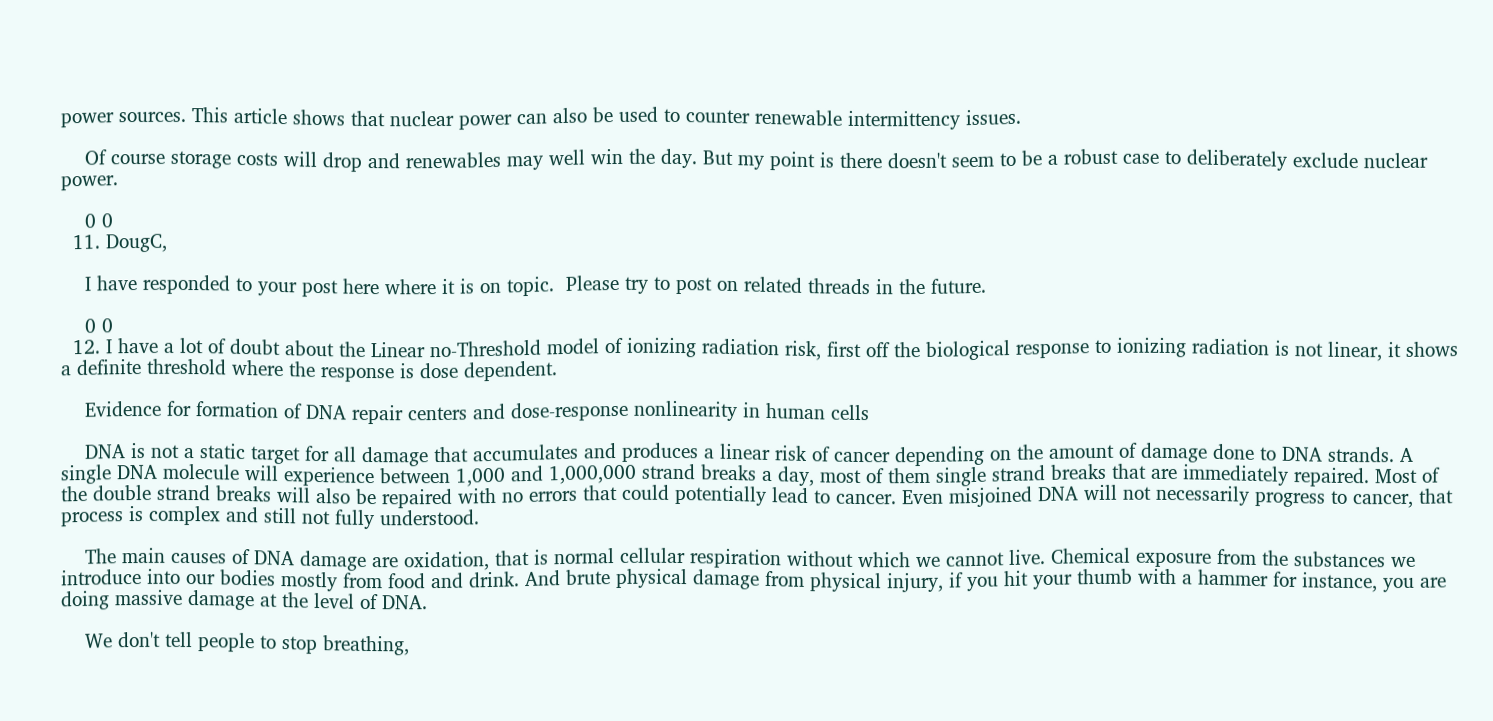power sources. This article shows that nuclear power can also be used to counter renewable intermittency issues.

    Of course storage costs will drop and renewables may well win the day. But my point is there doesn't seem to be a robust case to deliberately exclude nuclear power.

    0 0
  11. DougC,

    I have responded to your post here where it is on topic.  Please try to post on related threads in the future.

    0 0
  12. I have a lot of doubt about the Linear no-Threshold model of ionizing radiation risk, first off the biological response to ionizing radiation is not linear, it shows a definite threshold where the response is dose dependent.

    Evidence for formation of DNA repair centers and dose-response nonlinearity in human cells

    DNA is not a static target for all damage that accumulates and produces a linear risk of cancer depending on the amount of damage done to DNA strands. A single DNA molecule will experience between 1,000 and 1,000,000 strand breaks a day, most of them single strand breaks that are immediately repaired. Most of the double strand breaks will also be repaired with no errors that could potentially lead to cancer. Even misjoined DNA will not necessarily progress to cancer, that process is complex and still not fully understood.

    The main causes of DNA damage are oxidation, that is normal cellular respiration without which we cannot live. Chemical exposure from the substances we introduce into our bodies mostly from food and drink. And brute physical damage from physical injury, if you hit your thumb with a hammer for instance, you are doing massive damage at the level of DNA.

    We don't tell people to stop breathing,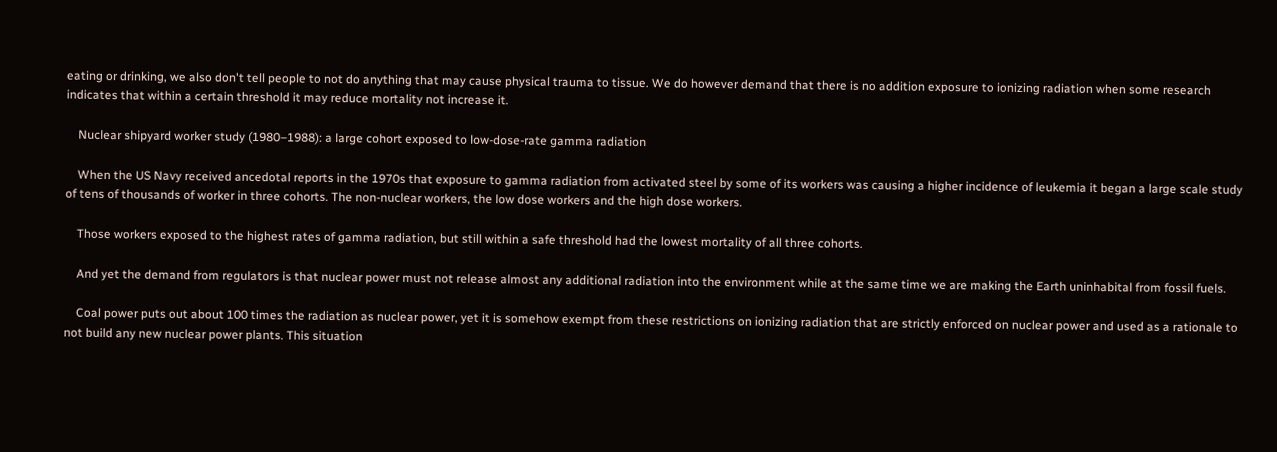eating or drinking, we also don't tell people to not do anything that may cause physical trauma to tissue. We do however demand that there is no addition exposure to ionizing radiation when some research indicates that within a certain threshold it may reduce mortality not increase it.

    Nuclear shipyard worker study (1980–1988): a large cohort exposed to low-dose-rate gamma radiation

    When the US Navy received ancedotal reports in the 1970s that exposure to gamma radiation from activated steel by some of its workers was causing a higher incidence of leukemia it began a large scale study of tens of thousands of worker in three cohorts. The non-nuclear workers, the low dose workers and the high dose workers.

    Those workers exposed to the highest rates of gamma radiation, but still within a safe threshold had the lowest mortality of all three cohorts.

    And yet the demand from regulators is that nuclear power must not release almost any additional radiation into the environment while at the same time we are making the Earth uninhabital from fossil fuels.

    Coal power puts out about 100 times the radiation as nuclear power, yet it is somehow exempt from these restrictions on ionizing radiation that are strictly enforced on nuclear power and used as a rationale to not build any new nuclear power plants. This situation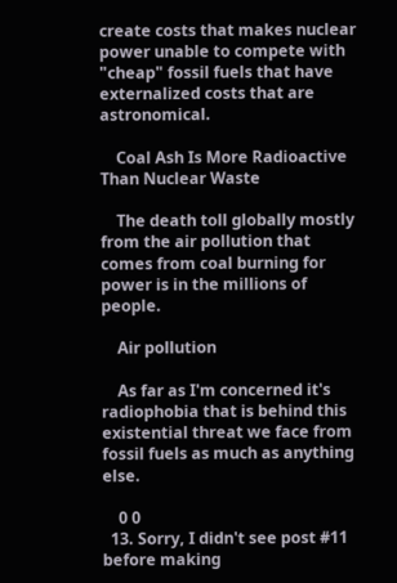create costs that makes nuclear power unable to compete with "cheap" fossil fuels that have externalized costs that are astronomical.

    Coal Ash Is More Radioactive Than Nuclear Waste

    The death toll globally mostly from the air pollution that comes from coal burning for power is in the millions of people.

    Air pollution

    As far as I'm concerned it's radiophobia that is behind this existential threat we face from fossil fuels as much as anything else.

    0 0
  13. Sorry, I didn't see post #11 before making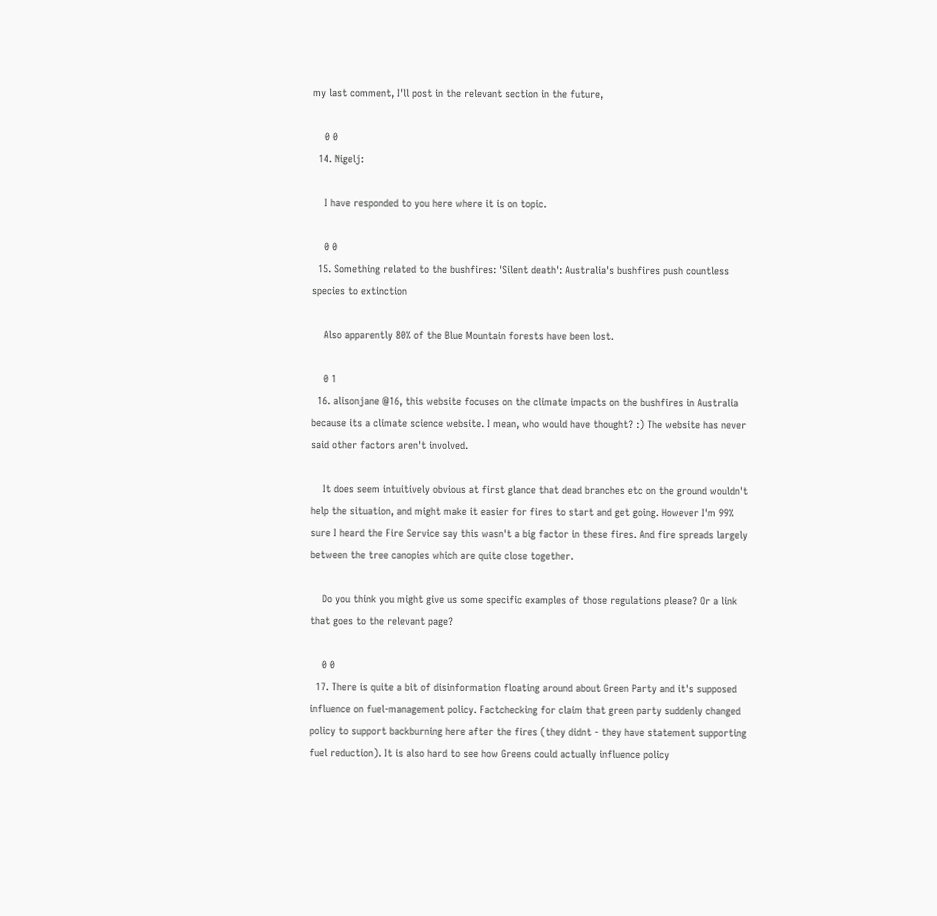my last comment, I'll post in the relevant section in the future,

    0 0
  14. Nigelj:

    I have responded to you here where it is on topic.

    0 0
  15. Something related to the bushfires: 'Silent death': Australia's bushfires push countless species to extinction

    Also apparently 80% of the Blue Mountain forests have been lost.

    0 1
  16. alisonjane @16, this website focuses on the climate impacts on the bushfires in Australia because its a climate science website. I mean, who would have thought? :) The website has never said other factors aren't involved.

    It does seem intuitively obvious at first glance that dead branches etc on the ground wouldn't help the situation, and might make it easier for fires to start and get going. However I'm 99% sure I heard the Fire Service say this wasn't a big factor in these fires. And fire spreads largely between the tree canopies which are quite close together.

    Do you think you might give us some specific examples of those regulations please? Or a link that goes to the relevant page?

    0 0
  17. There is quite a bit of disinformation floating around about Green Party and it's supposed influence on fuel-management policy. Factchecking for claim that green party suddenly changed policy to support backburning here after the fires (they didnt - they have statement supporting fuel reduction). It is also hard to see how Greens could actually influence policy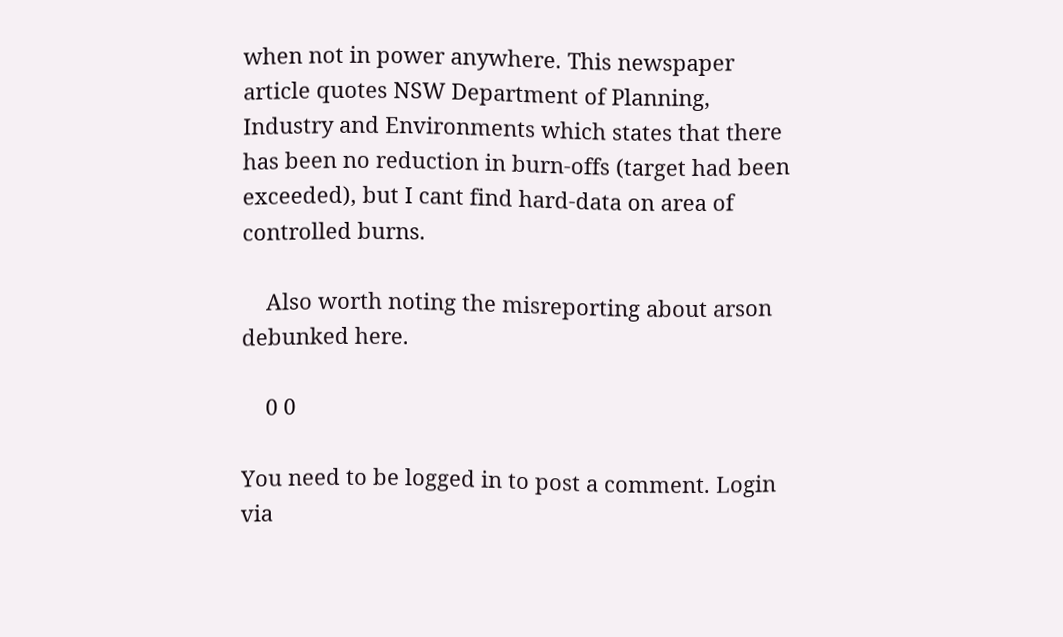when not in power anywhere. This newspaper article quotes NSW Department of Planning, Industry and Environments which states that there has been no reduction in burn-offs (target had been exceeded), but I cant find hard-data on area of controlled burns.

    Also worth noting the misreporting about arson debunked here.

    0 0

You need to be logged in to post a comment. Login via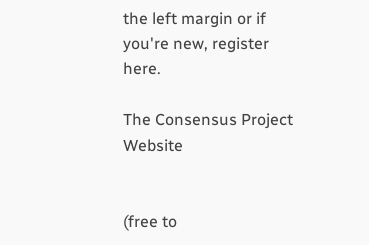the left margin or if you're new, register here.

The Consensus Project Website


(free to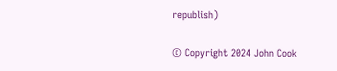republish)

© Copyright 2024 John Cook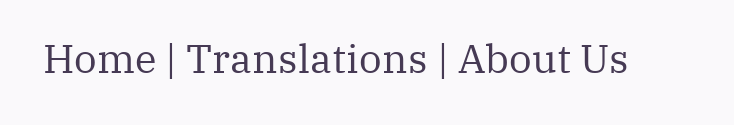Home | Translations | About Us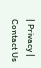| Privacy | Contact Us